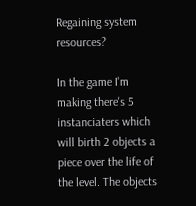Regaining system resources?

In the game I'm making there's 5 instanciaters which will birth 2 objects a piece over the life of the level. The objects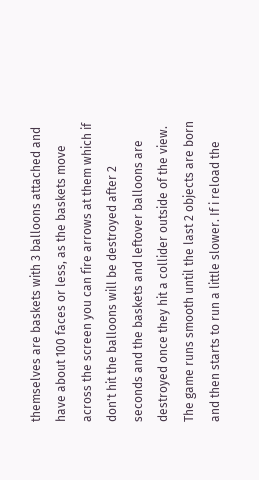themselves are baskets with 3 balloons attached and have about 100 faces or less, as the baskets move across the screen you can fire arrows at them which if don't hit the balloons will be destroyed after 2 seconds and the baskets and leftover balloons are destroyed once they hit a collider outside of the view. The game runs smooth until the last 2 objects are born and then starts to run a little slower. If i reload the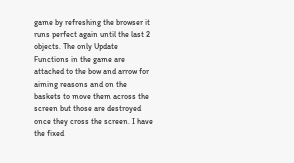game by refreshing the browser it runs perfect again until the last 2 objects. The only Update Functions in the game are attached to the bow and arrow for aiming reasons and on the baskets to move them across the screen but those are destroyed once they cross the screen. I have the fixed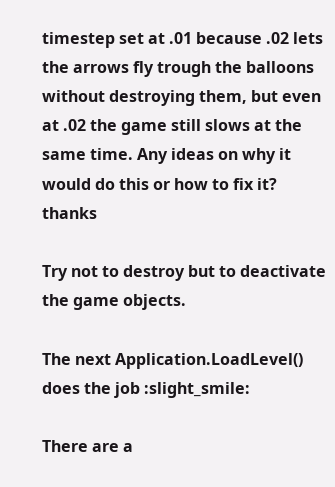timestep set at .01 because .02 lets the arrows fly trough the balloons without destroying them, but even at .02 the game still slows at the same time. Any ideas on why it would do this or how to fix it? thanks

Try not to destroy but to deactivate the game objects.

The next Application.LoadLevel() does the job :slight_smile:

There are a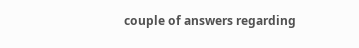couple of answers regarding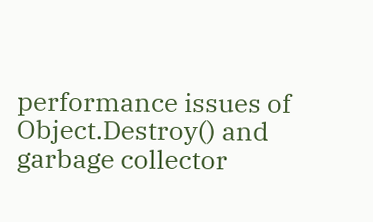performance issues of Object.Destroy() and garbage collector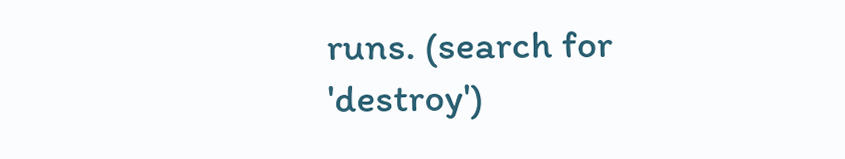runs. (search for 'destroy')